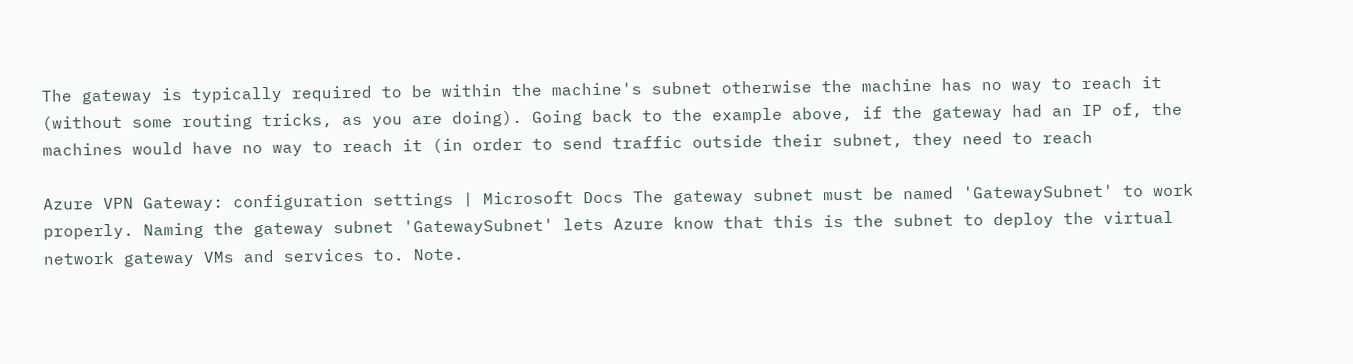The gateway is typically required to be within the machine's subnet otherwise the machine has no way to reach it (without some routing tricks, as you are doing). Going back to the example above, if the gateway had an IP of, the machines would have no way to reach it (in order to send traffic outside their subnet, they need to reach

Azure VPN Gateway: configuration settings | Microsoft Docs The gateway subnet must be named 'GatewaySubnet' to work properly. Naming the gateway subnet 'GatewaySubnet' lets Azure know that this is the subnet to deploy the virtual network gateway VMs and services to. Note.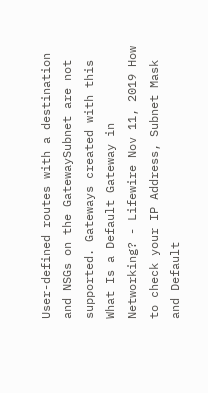User-defined routes with a destination and NSGs on the GatewaySubnet are not supported. Gateways created with this What Is a Default Gateway in Networking? - Lifewire Nov 11, 2019 How to check your IP Address, Subnet Mask and Default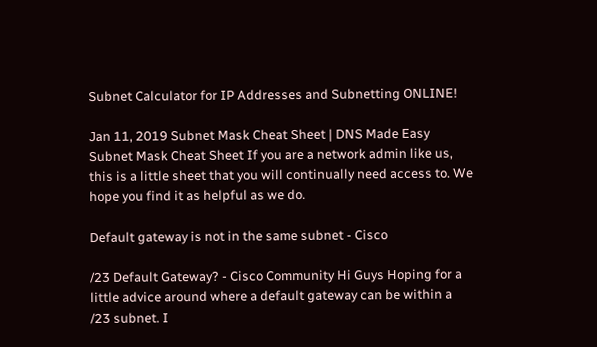Subnet Calculator for IP Addresses and Subnetting ONLINE!

Jan 11, 2019 Subnet Mask Cheat Sheet | DNS Made Easy Subnet Mask Cheat Sheet If you are a network admin like us, this is a little sheet that you will continually need access to. We hope you find it as helpful as we do.

Default gateway is not in the same subnet - Cisco

/23 Default Gateway? - Cisco Community Hi Guys Hoping for a little advice around where a default gateway can be within a /23 subnet. I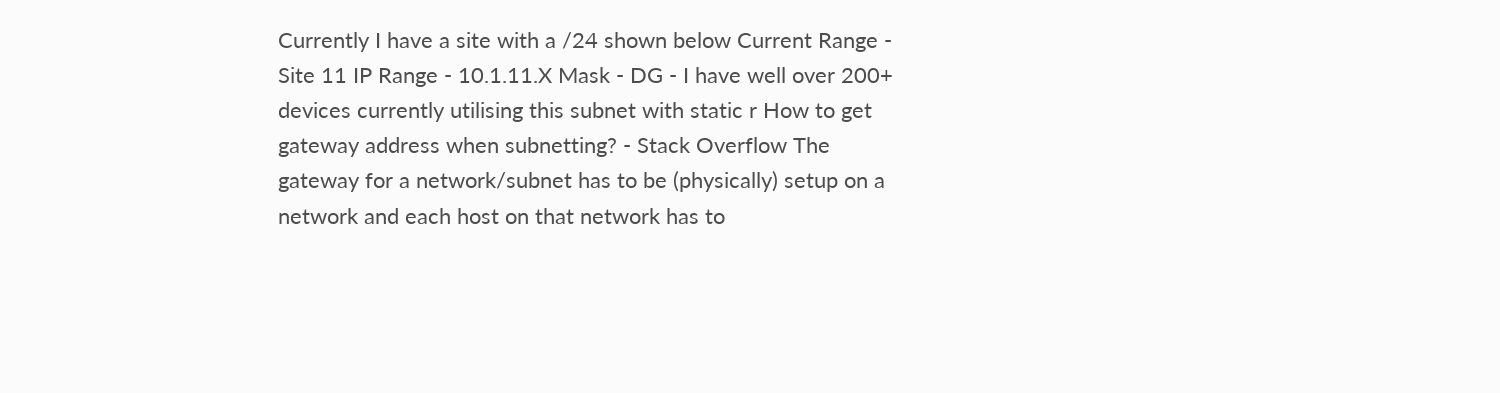Currently I have a site with a /24 shown below Current Range - Site 11 IP Range - 10.1.11.X Mask - DG - I have well over 200+ devices currently utilising this subnet with static r How to get gateway address when subnetting? - Stack Overflow The gateway for a network/subnet has to be (physically) setup on a network and each host on that network has to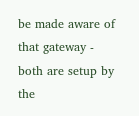be made aware of that gateway - both are setup by the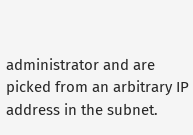administrator and are picked from an arbitrary IP address in the subnet.